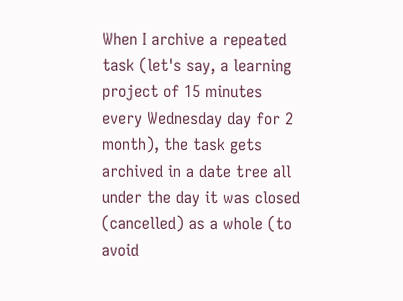When I archive a repeated task (let's say, a learning project of 15 minutes every Wednesday day for 2 month), the task gets archived in a date tree all under the day it was closed (cancelled) as a whole (to avoid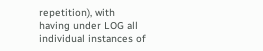repetition), with having under LOG all individual instances of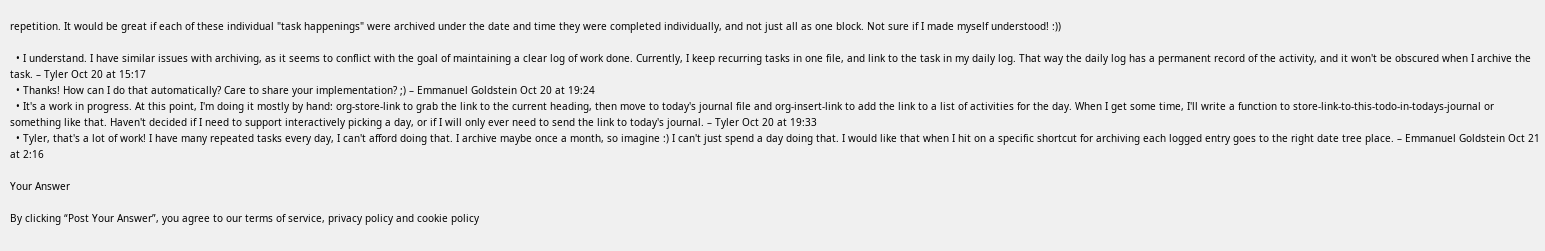repetition. It would be great if each of these individual "task happenings" were archived under the date and time they were completed individually, and not just all as one block. Not sure if I made myself understood! :))

  • I understand. I have similar issues with archiving, as it seems to conflict with the goal of maintaining a clear log of work done. Currently, I keep recurring tasks in one file, and link to the task in my daily log. That way the daily log has a permanent record of the activity, and it won't be obscured when I archive the task. – Tyler Oct 20 at 15:17
  • Thanks! How can I do that automatically? Care to share your implementation? ;) – Emmanuel Goldstein Oct 20 at 19:24
  • It's a work in progress. At this point, I'm doing it mostly by hand: org-store-link to grab the link to the current heading, then move to today's journal file and org-insert-link to add the link to a list of activities for the day. When I get some time, I'll write a function to store-link-to-this-todo-in-todays-journal or something like that. Haven't decided if I need to support interactively picking a day, or if I will only ever need to send the link to today's journal. – Tyler Oct 20 at 19:33
  • Tyler, that's a lot of work! I have many repeated tasks every day, I can't afford doing that. I archive maybe once a month, so imagine :) I can't just spend a day doing that. I would like that when I hit on a specific shortcut for archiving each logged entry goes to the right date tree place. – Emmanuel Goldstein Oct 21 at 2:16

Your Answer

By clicking “Post Your Answer”, you agree to our terms of service, privacy policy and cookie policy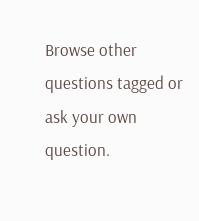Browse other questions tagged or ask your own question.